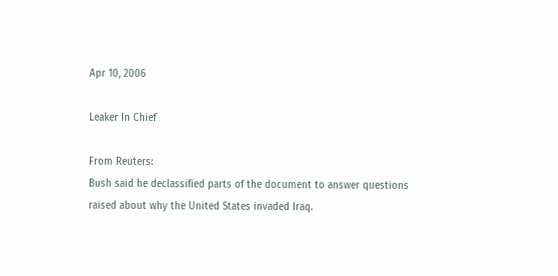Apr 10, 2006

Leaker In Chief

From Reuters:
Bush said he declassified parts of the document to answer questions raised about why the United States invaded Iraq.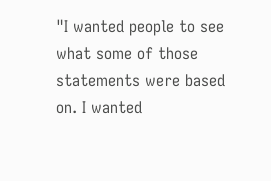"I wanted people to see what some of those statements were based on. I wanted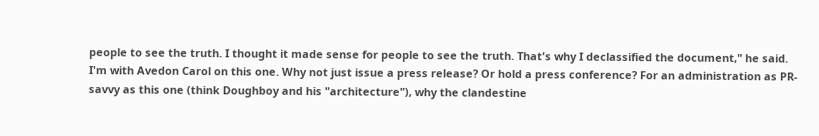people to see the truth. I thought it made sense for people to see the truth. That's why I declassified the document," he said.
I'm with Avedon Carol on this one. Why not just issue a press release? Or hold a press conference? For an administration as PR-savvy as this one (think Doughboy and his "architecture"), why the clandestine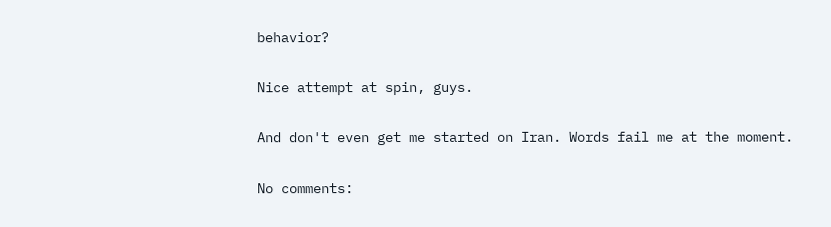behavior?

Nice attempt at spin, guys.

And don't even get me started on Iran. Words fail me at the moment.

No comments: